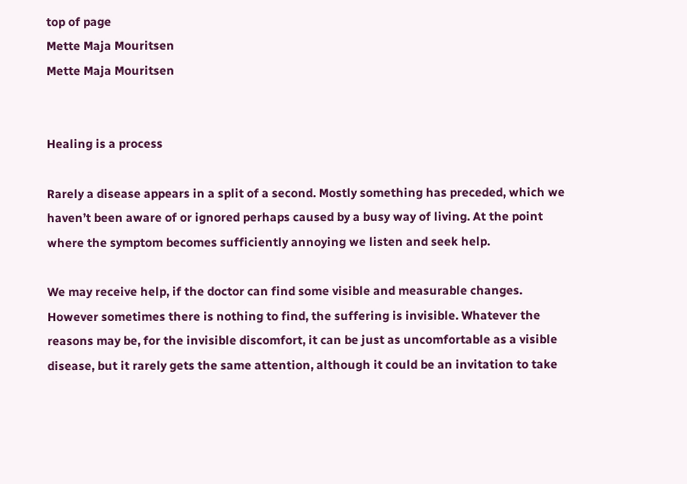top of page
Mette Maja Mouritsen
Mette Maja Mouritsen


Healing is a process

Rarely a disease appears in a split of a second. Mostly something has preceded, which we haven’t been aware of or ignored perhaps caused by a busy way of living. At the point where the symptom becomes sufficiently annoying we listen and seek help.

We may receive help, if the doctor can find some visible and measurable changes. However sometimes there is nothing to find, the suffering is invisible. Whatever the reasons may be, for the invisible discomfort, it can be just as uncomfortable as a visible disease, but it rarely gets the same attention, although it could be an invitation to take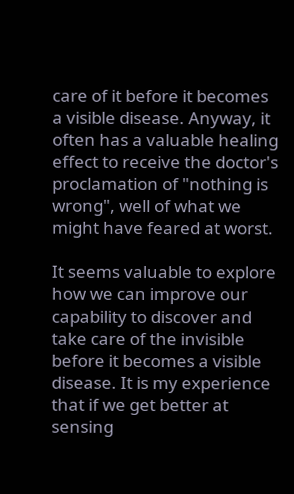care of it before it becomes a visible disease. Anyway, it often has a valuable healing effect to receive the doctor's proclamation of "nothing is wrong", well of what we might have feared at worst.

It seems valuable to explore how we can improve our capability to discover and take care of the invisible before it becomes a visible disease. It is my experience that if we get better at sensing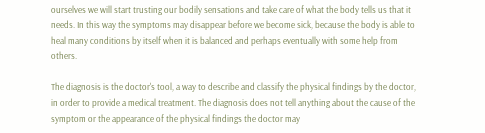ourselves we will start trusting our bodily sensations and take care of what the body tells us that it needs. In this way the symptoms may disappear before we become sick, because the body is able to heal many conditions by itself when it is balanced and perhaps eventually with some help from others.

The diagnosis is the doctor's tool, a way to describe and classify the physical findings by the doctor, in order to provide a medical treatment. The diagnosis does not tell anything about the cause of the symptom or the appearance of the physical findings the doctor may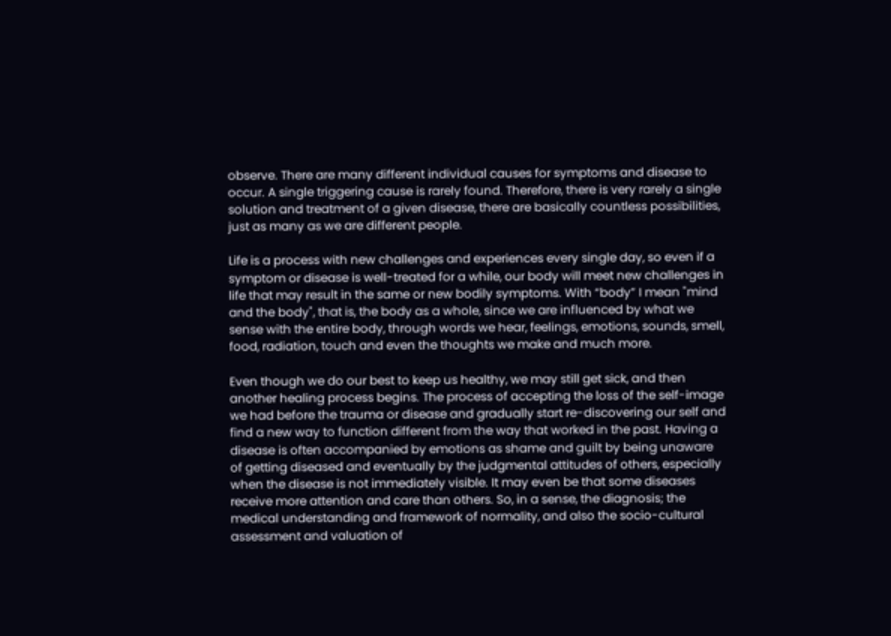observe. There are many different individual causes for symptoms and disease to occur. A single triggering cause is rarely found. Therefore, there is very rarely a single solution and treatment of a given disease, there are basically countless possibilities, just as many as we are different people.

Life is a process with new challenges and experiences every single day, so even if a symptom or disease is well-treated for a while, our body will meet new challenges in life that may result in the same or new bodily symptoms. With “body” I mean "mind and the body", that is, the body as a whole, since we are influenced by what we sense with the entire body, through words we hear, feelings, emotions, sounds, smell, food, radiation, touch and even the thoughts we make and much more.

Even though we do our best to keep us healthy, we may still get sick, and then another healing process begins. The process of accepting the loss of the self-image we had before the trauma or disease and gradually start re-discovering our self and find a new way to function different from the way that worked in the past. Having a disease is often accompanied by emotions as shame and guilt by being unaware of getting diseased and eventually by the judgmental attitudes of others, especially when the disease is not immediately visible. It may even be that some diseases receive more attention and care than others. So, in a sense, the diagnosis; the medical understanding and framework of normality, and also the socio-cultural assessment and valuation of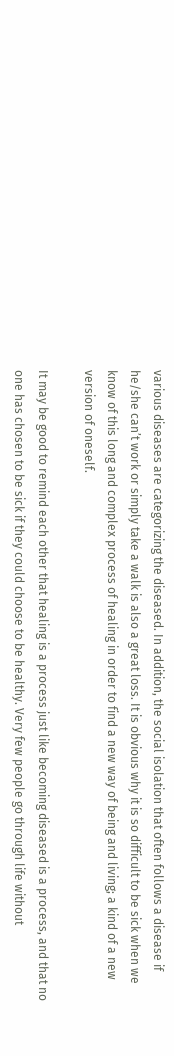various diseases are categorizing the diseased. In addition, the social isolation that often follows a disease if he/she can’t work or simply take a walk is also a great loss. It is obvious why it is so difficult to be sick when we know of this long and complex process of healing in order to find a new way of being and living; a kind of a new version of oneself.

It may be good to remind each other that healing is a process just like becoming diseased is a process, and that no one has chosen to be sick if they could choose to be healthy. Very few people go through life without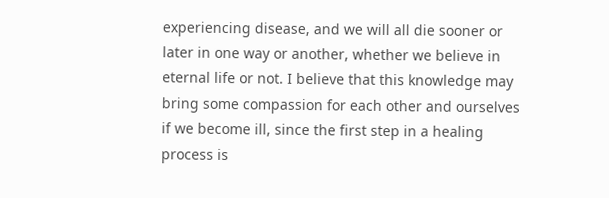experiencing disease, and we will all die sooner or later in one way or another, whether we believe in eternal life or not. I believe that this knowledge may bring some compassion for each other and ourselves if we become ill, since the first step in a healing process is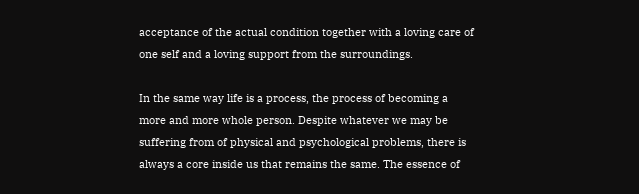acceptance of the actual condition together with a loving care of one self and a loving support from the surroundings.

In the same way life is a process, the process of becoming a more and more whole person. Despite whatever we may be suffering from of physical and psychological problems, there is always a core inside us that remains the same. The essence of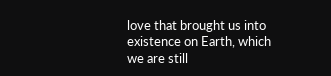love that brought us into existence on Earth, which we are still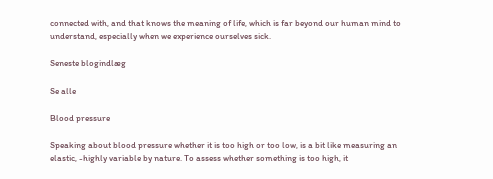connected with, and that knows the meaning of life, which is far beyond our human mind to understand, especially when we experience ourselves sick.

Seneste blogindlæg

Se alle

Blood pressure

Speaking about blood pressure whether it is too high or too low, is a bit like measuring an elastic, -highly variable by nature. To assess whether something is too high, it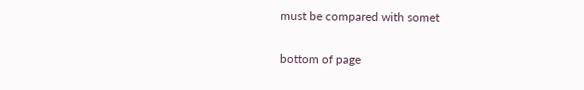must be compared with somet

bottom of page